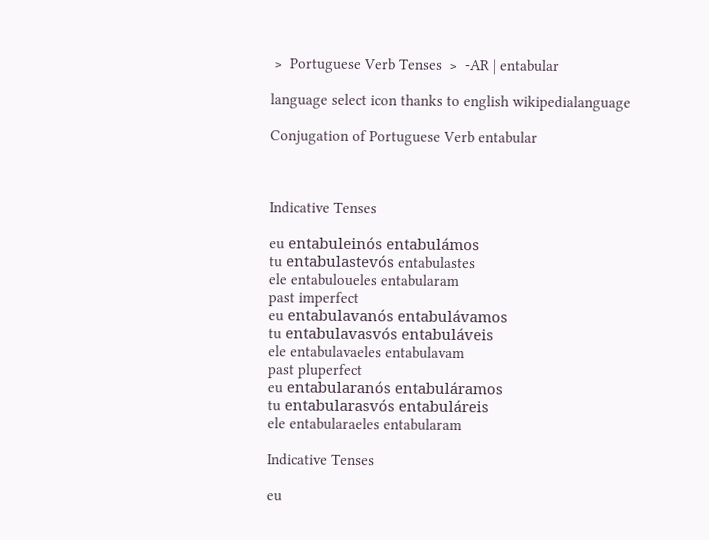﹥ Portuguese Verb Tenses ﹥ -AR | entabular

language select icon thanks to english wikipedialanguage

Conjugation of Portuguese Verb entabular



Indicative Tenses

eu entabuleinós entabulámos
tu entabulastevós entabulastes
ele entabuloueles entabularam
past imperfect
eu entabulavanós entabulávamos
tu entabulavasvós entabuláveis
ele entabulavaeles entabulavam
past pluperfect
eu entabularanós entabuláramos
tu entabularasvós entabuláreis
ele entabularaeles entabularam

Indicative Tenses

eu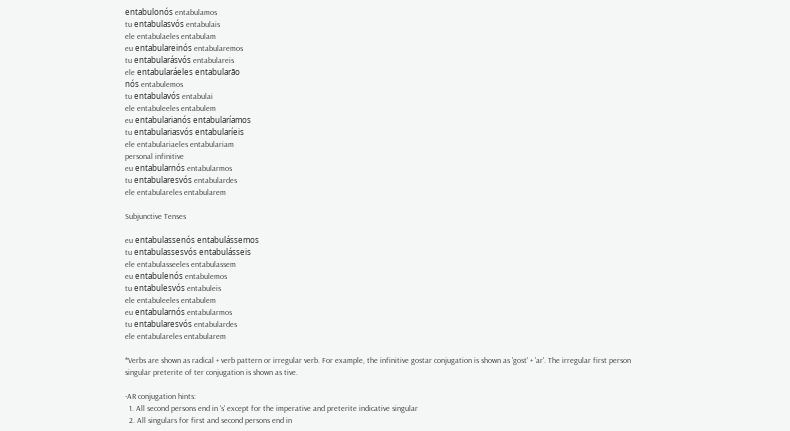entabulonós entabulamos
tu entabulasvós entabulais
ele entabulaeles entabulam
eu entabulareinós entabularemos
tu entabularásvós entabulareis
ele entabularáeles entabularão
nós entabulemos
tu entabulavós entabulai
ele entabuleeles entabulem
eu entabularianós entabularíamos
tu entabulariasvós entabularíeis
ele entabulariaeles entabulariam
personal infinitive
eu entabularnós entabularmos
tu entabularesvós entabulardes
ele entabulareles entabularem

Subjunctive Tenses

eu entabulassenós entabulássemos
tu entabulassesvós entabulásseis
ele entabulasseeles entabulassem
eu entabulenós entabulemos
tu entabulesvós entabuleis
ele entabuleeles entabulem
eu entabularnós entabularmos
tu entabularesvós entabulardes
ele entabulareles entabularem

*Verbs are shown as radical + verb pattern or irregular verb. For example, the infinitive gostar conjugation is shown as 'gost' + 'ar'. The irregular first person singular preterite of ter conjugation is shown as tive.

-AR conjugation hints:
  1. All second persons end in 's' except for the imperative and preterite indicative singular
  2. All singulars for first and second persons end in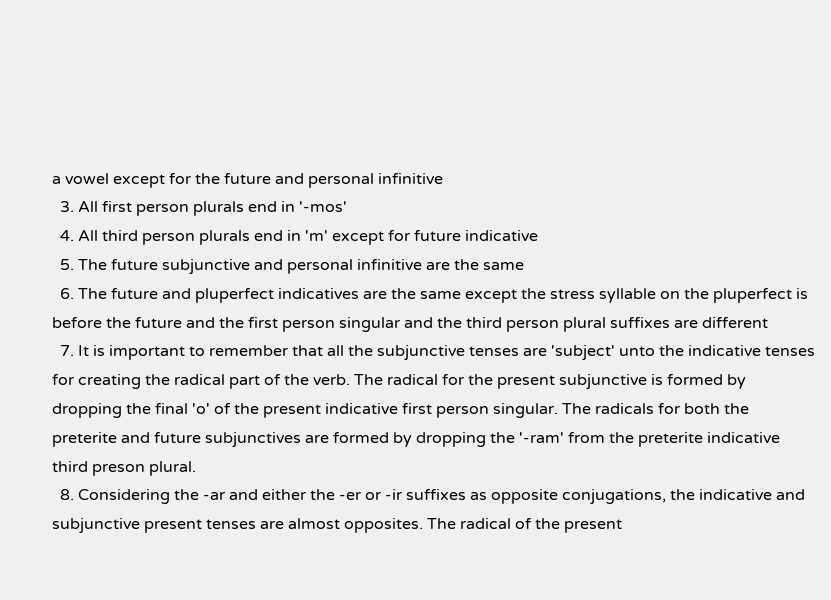a vowel except for the future and personal infinitive
  3. All first person plurals end in '-mos'
  4. All third person plurals end in 'm' except for future indicative
  5. The future subjunctive and personal infinitive are the same
  6. The future and pluperfect indicatives are the same except the stress syllable on the pluperfect is before the future and the first person singular and the third person plural suffixes are different
  7. It is important to remember that all the subjunctive tenses are 'subject' unto the indicative tenses for creating the radical part of the verb. The radical for the present subjunctive is formed by dropping the final 'o' of the present indicative first person singular. The radicals for both the preterite and future subjunctives are formed by dropping the '-ram' from the preterite indicative third preson plural.
  8. Considering the -ar and either the -er or -ir suffixes as opposite conjugations, the indicative and subjunctive present tenses are almost opposites. The radical of the present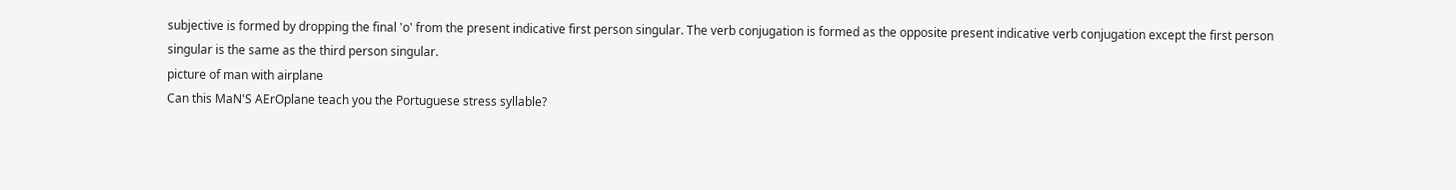subjective is formed by dropping the final 'o' from the present indicative first person singular. The verb conjugation is formed as the opposite present indicative verb conjugation except the first person singular is the same as the third person singular.
picture of man with airplane
Can this MaN'S AErOplane teach you the Portuguese stress syllable?